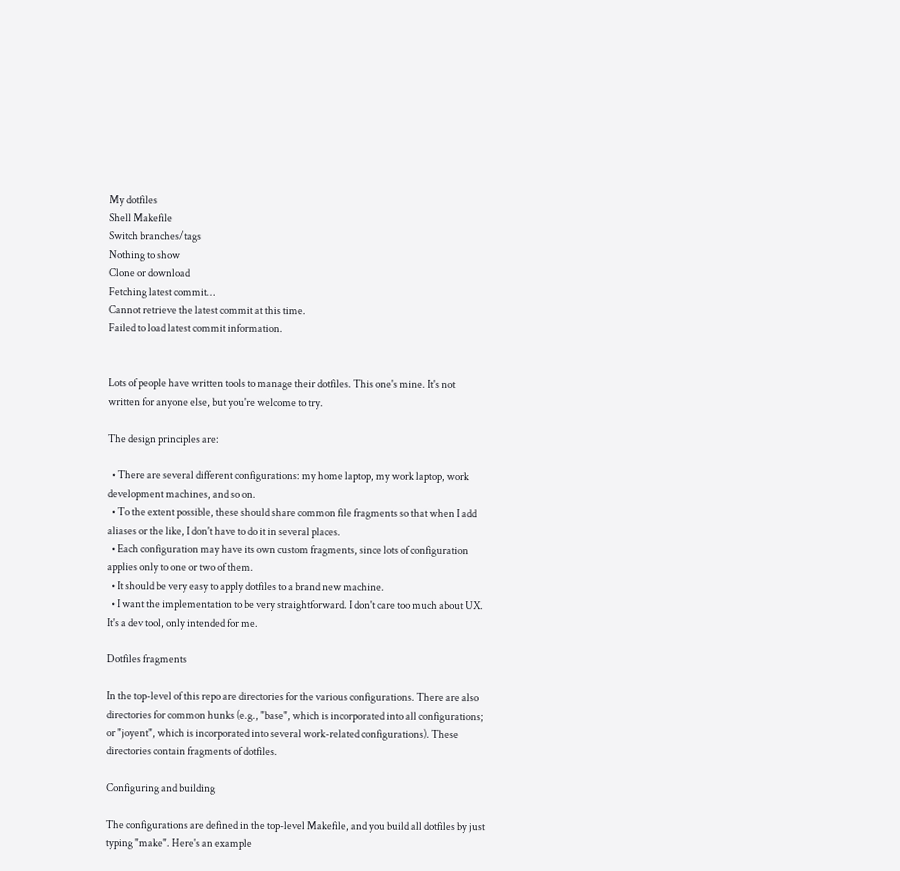My dotfiles
Shell Makefile
Switch branches/tags
Nothing to show
Clone or download
Fetching latest commit…
Cannot retrieve the latest commit at this time.
Failed to load latest commit information.


Lots of people have written tools to manage their dotfiles. This one's mine. It's not written for anyone else, but you're welcome to try.

The design principles are:

  • There are several different configurations: my home laptop, my work laptop, work development machines, and so on.
  • To the extent possible, these should share common file fragments so that when I add aliases or the like, I don't have to do it in several places.
  • Each configuration may have its own custom fragments, since lots of configuration applies only to one or two of them.
  • It should be very easy to apply dotfiles to a brand new machine.
  • I want the implementation to be very straightforward. I don't care too much about UX. It's a dev tool, only intended for me.

Dotfiles fragments

In the top-level of this repo are directories for the various configurations. There are also directories for common hunks (e.g., "base", which is incorporated into all configurations; or "joyent", which is incorporated into several work-related configurations). These directories contain fragments of dotfiles.

Configuring and building

The configurations are defined in the top-level Makefile, and you build all dotfiles by just typing "make". Here's an example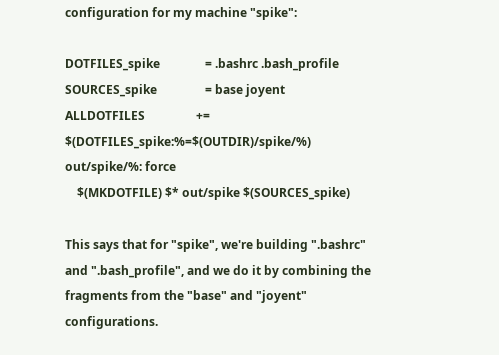configuration for my machine "spike":

DOTFILES_spike               = .bashrc .bash_profile
SOURCES_spike                = base joyent
ALLDOTFILES                 += $(DOTFILES_spike:%=$(OUTDIR)/spike/%)
out/spike/%: force
    $(MKDOTFILE) $* out/spike $(SOURCES_spike)

This says that for "spike", we're building ".bashrc" and ".bash_profile", and we do it by combining the fragments from the "base" and "joyent" configurations.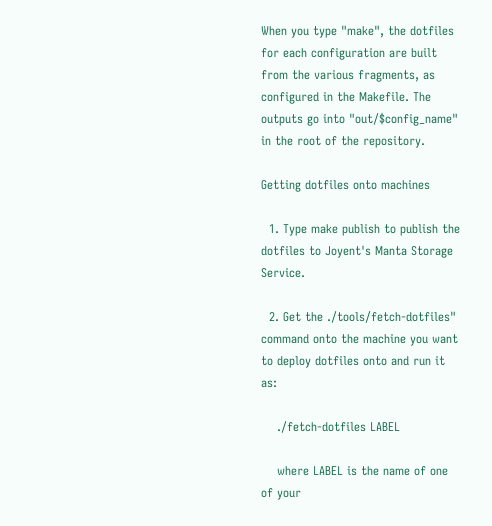When you type "make", the dotfiles for each configuration are built from the various fragments, as configured in the Makefile. The outputs go into "out/$config_name" in the root of the repository.

Getting dotfiles onto machines

  1. Type make publish to publish the dotfiles to Joyent's Manta Storage Service.

  2. Get the ./tools/fetch-dotfiles" command onto the machine you want to deploy dotfiles onto and run it as:

    ./fetch-dotfiles LABEL

    where LABEL is the name of one of your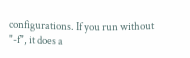configurations. If you run without "-f", it does a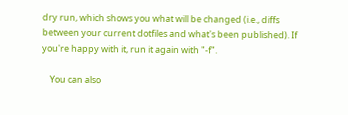dry run, which shows you what will be changed (i.e., diffs between your current dotfiles and what's been published). If you're happy with it, run it again with "-f".

    You can also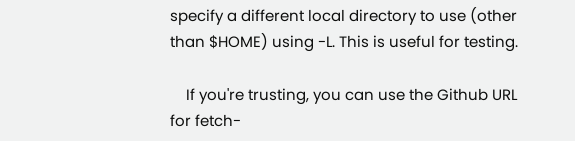specify a different local directory to use (other than $HOME) using -L. This is useful for testing.

    If you're trusting, you can use the Github URL for fetch-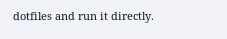dotfiles and run it directly.